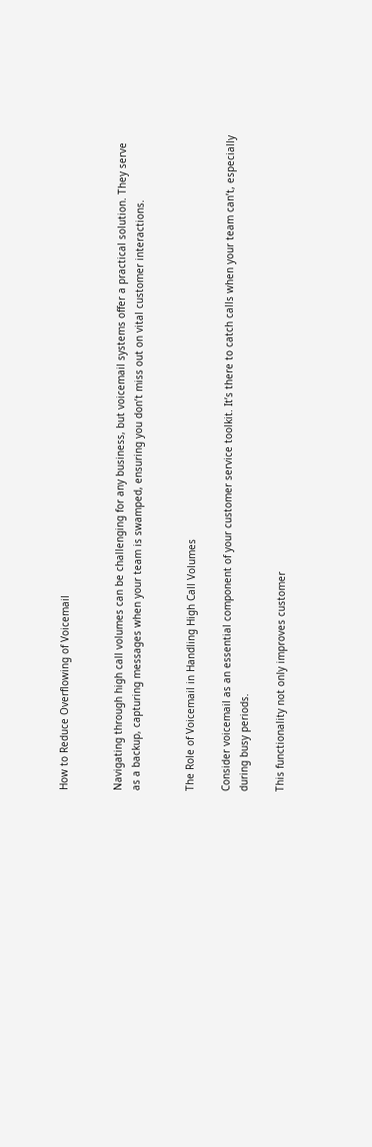How to Reduce Overflowing of Voicemail


Navigating through high call volumes can be challenging for any business, but voicemail systems offer a practical solution. They serve as a backup, capturing messages when your team is swamped, ensuring you don’t miss out on vital customer interactions.


The Role of Voicemail in Handling High Call Volumes

Consider voicemail as an essential component of your customer service toolkit. It’s there to catch calls when your team can’t, especially during busy periods.

This functionality not only improves customer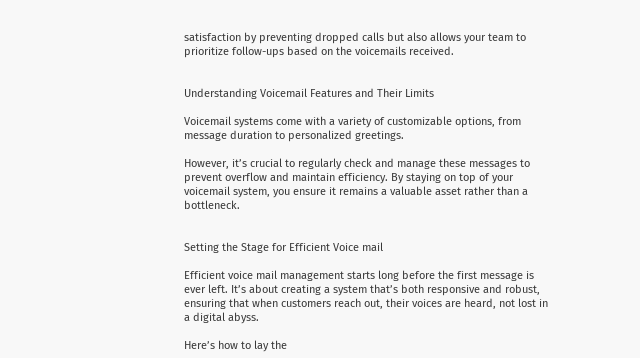satisfaction by preventing dropped calls but also allows your team to prioritize follow-ups based on the voicemails received.


Understanding Voicemail Features and Their Limits

Voicemail systems come with a variety of customizable options, from message duration to personalized greetings.

However, it’s crucial to regularly check and manage these messages to prevent overflow and maintain efficiency. By staying on top of your voicemail system, you ensure it remains a valuable asset rather than a bottleneck.


Setting the Stage for Efficient Voice mail

Efficient voice mail management starts long before the first message is ever left. It’s about creating a system that’s both responsive and robust, ensuring that when customers reach out, their voices are heard, not lost in a digital abyss.

Here’s how to lay the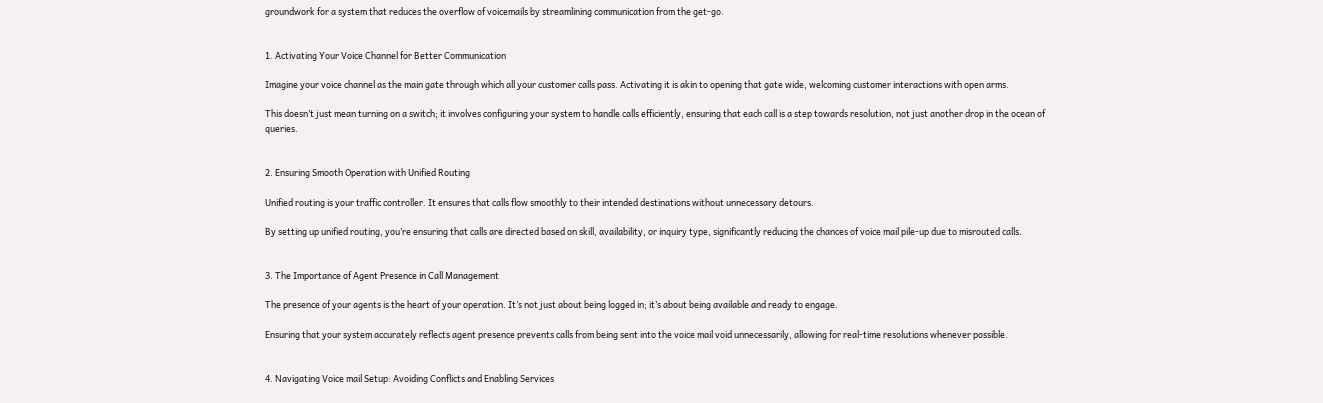groundwork for a system that reduces the overflow of voicemails by streamlining communication from the get-go.


1. Activating Your Voice Channel for Better Communication

Imagine your voice channel as the main gate through which all your customer calls pass. Activating it is akin to opening that gate wide, welcoming customer interactions with open arms.

This doesn’t just mean turning on a switch; it involves configuring your system to handle calls efficiently, ensuring that each call is a step towards resolution, not just another drop in the ocean of queries.


2. Ensuring Smooth Operation with Unified Routing

Unified routing is your traffic controller. It ensures that calls flow smoothly to their intended destinations without unnecessary detours.

By setting up unified routing, you’re ensuring that calls are directed based on skill, availability, or inquiry type, significantly reducing the chances of voice mail pile-up due to misrouted calls.


3. The Importance of Agent Presence in Call Management

The presence of your agents is the heart of your operation. It’s not just about being logged in; it’s about being available and ready to engage.

Ensuring that your system accurately reflects agent presence prevents calls from being sent into the voice mail void unnecessarily, allowing for real-time resolutions whenever possible.


4. Navigating Voice mail Setup: Avoiding Conflicts and Enabling Services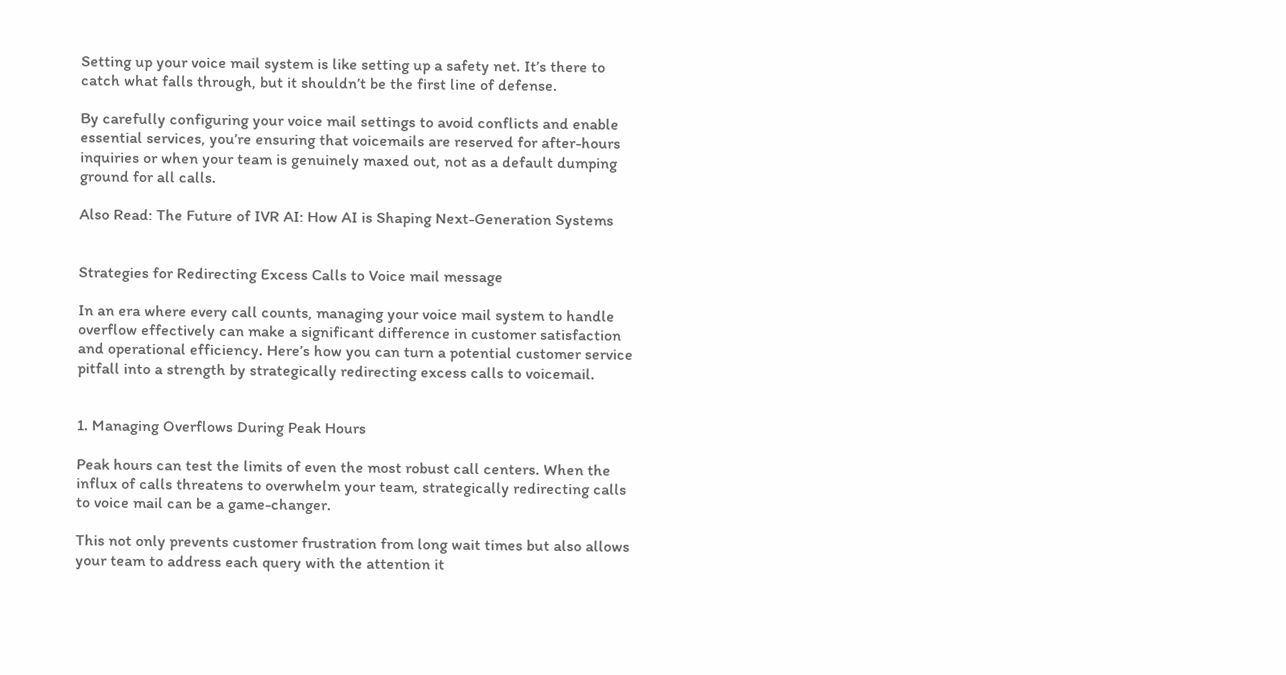Setting up your voice mail system is like setting up a safety net. It’s there to catch what falls through, but it shouldn’t be the first line of defense.

By carefully configuring your voice mail settings to avoid conflicts and enable essential services, you’re ensuring that voicemails are reserved for after-hours inquiries or when your team is genuinely maxed out, not as a default dumping ground for all calls.

Also Read: The Future of IVR AI: How AI is Shaping Next-Generation Systems


Strategies for Redirecting Excess Calls to Voice mail message

In an era where every call counts, managing your voice mail system to handle overflow effectively can make a significant difference in customer satisfaction and operational efficiency. Here’s how you can turn a potential customer service pitfall into a strength by strategically redirecting excess calls to voicemail.


1. Managing Overflows During Peak Hours

Peak hours can test the limits of even the most robust call centers. When the influx of calls threatens to overwhelm your team, strategically redirecting calls to voice mail can be a game-changer.

This not only prevents customer frustration from long wait times but also allows your team to address each query with the attention it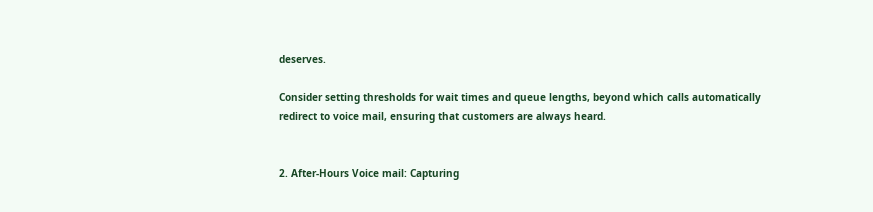deserves.

Consider setting thresholds for wait times and queue lengths, beyond which calls automatically
redirect to voice mail, ensuring that customers are always heard.


2. After-Hours Voice mail: Capturing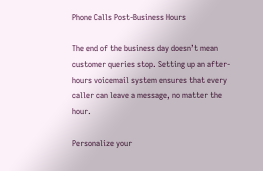Phone Calls Post-Business Hours

The end of the business day doesn’t mean customer queries stop. Setting up an after-hours voicemail system ensures that every caller can leave a message, no matter the hour.

Personalize your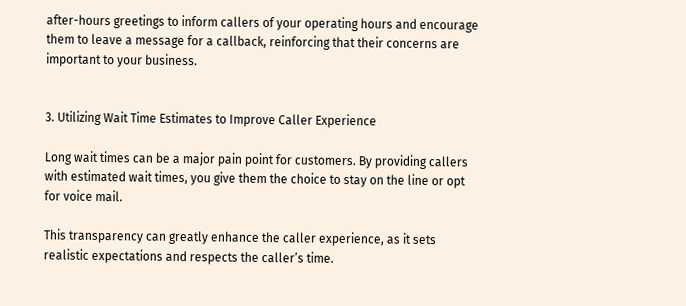after-hours greetings to inform callers of your operating hours and encourage them to leave a message for a callback, reinforcing that their concerns are important to your business.


3. Utilizing Wait Time Estimates to Improve Caller Experience

Long wait times can be a major pain point for customers. By providing callers with estimated wait times, you give them the choice to stay on the line or opt for voice mail.

This transparency can greatly enhance the caller experience, as it sets realistic expectations and respects the caller’s time.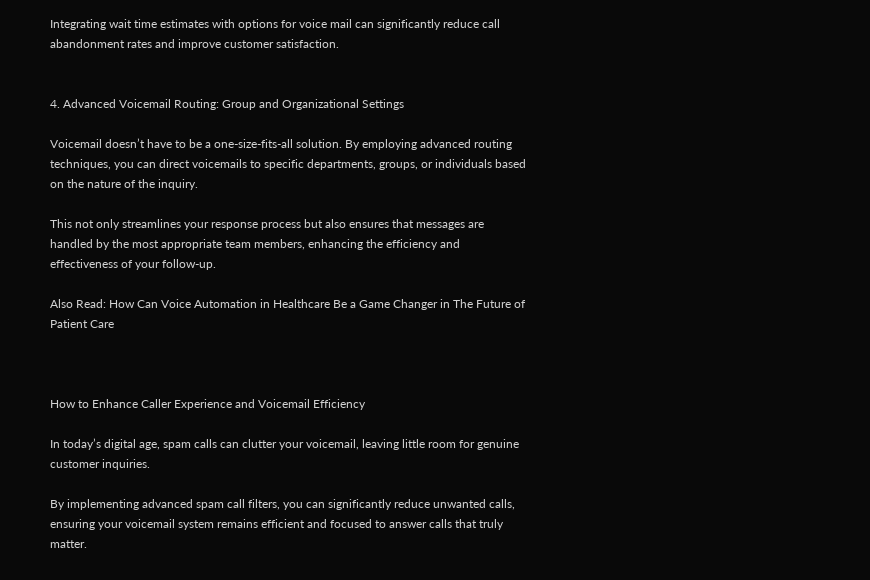Integrating wait time estimates with options for voice mail can significantly reduce call abandonment rates and improve customer satisfaction.


4. Advanced Voicemail Routing: Group and Organizational Settings

Voicemail doesn’t have to be a one-size-fits-all solution. By employing advanced routing techniques, you can direct voicemails to specific departments, groups, or individuals based on the nature of the inquiry.

This not only streamlines your response process but also ensures that messages are handled by the most appropriate team members, enhancing the efficiency and effectiveness of your follow-up.

Also Read: How Can Voice Automation in Healthcare Be a Game Changer in The Future of Patient Care



How to Enhance Caller Experience and Voicemail Efficiency

In today’s digital age, spam calls can clutter your voicemail, leaving little room for genuine customer inquiries.

By implementing advanced spam call filters, you can significantly reduce unwanted calls, ensuring your voicemail system remains efficient and focused to answer calls that truly matter.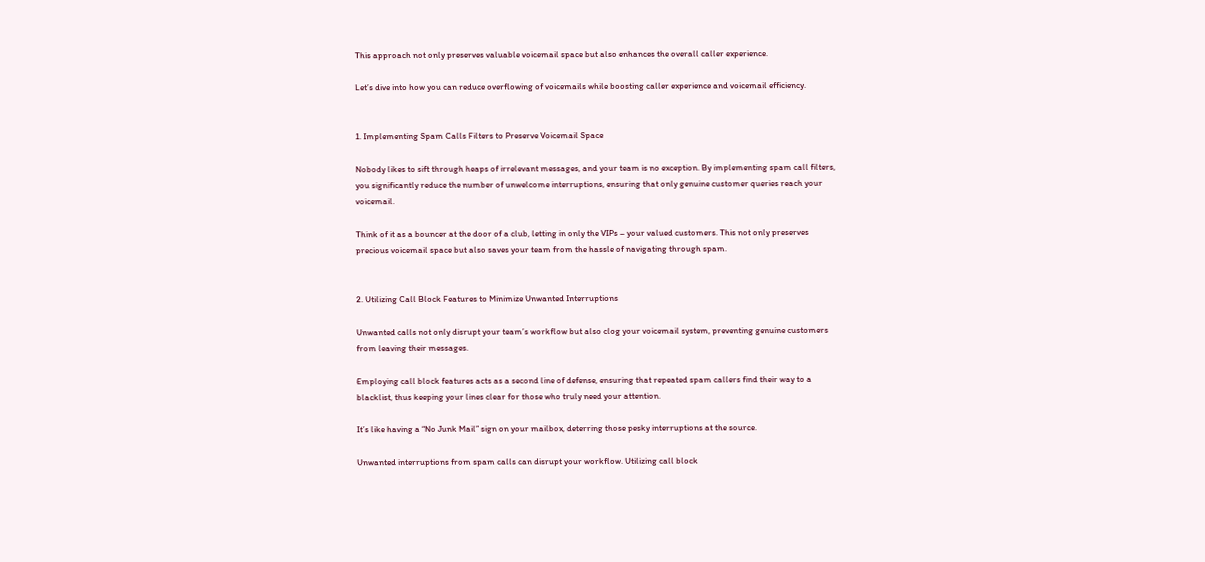This approach not only preserves valuable voicemail space but also enhances the overall caller experience.

Let’s dive into how you can reduce overflowing of voicemails while boosting caller experience and voicemail efficiency.


1. Implementing Spam Calls Filters to Preserve Voicemail Space

Nobody likes to sift through heaps of irrelevant messages, and your team is no exception. By implementing spam call filters, you significantly reduce the number of unwelcome interruptions, ensuring that only genuine customer queries reach your voicemail.

Think of it as a bouncer at the door of a club, letting in only the VIPs – your valued customers. This not only preserves precious voicemail space but also saves your team from the hassle of navigating through spam.


2. Utilizing Call Block Features to Minimize Unwanted Interruptions

Unwanted calls not only disrupt your team’s workflow but also clog your voicemail system, preventing genuine customers from leaving their messages.

Employing call block features acts as a second line of defense, ensuring that repeated spam callers find their way to a blacklist, thus keeping your lines clear for those who truly need your attention.

It’s like having a “No Junk Mail” sign on your mailbox, deterring those pesky interruptions at the source.

Unwanted interruptions from spam calls can disrupt your workflow. Utilizing call block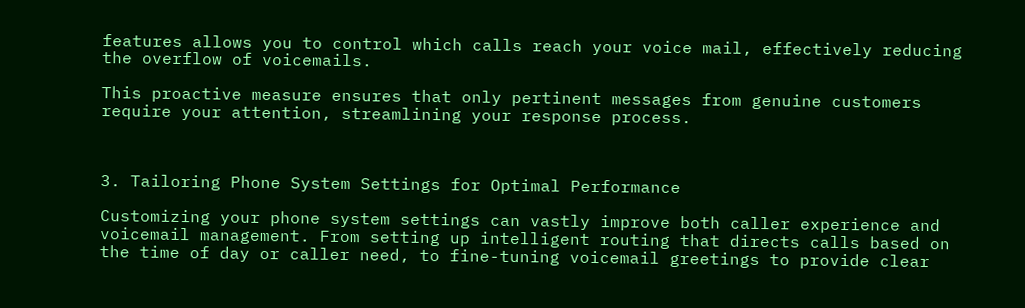features allows you to control which calls reach your voice mail, effectively reducing the overflow of voicemails.

This proactive measure ensures that only pertinent messages from genuine customers require your attention, streamlining your response process.



3. Tailoring Phone System Settings for Optimal Performance

Customizing your phone system settings can vastly improve both caller experience and voicemail management. From setting up intelligent routing that directs calls based on the time of day or caller need, to fine-tuning voicemail greetings to provide clear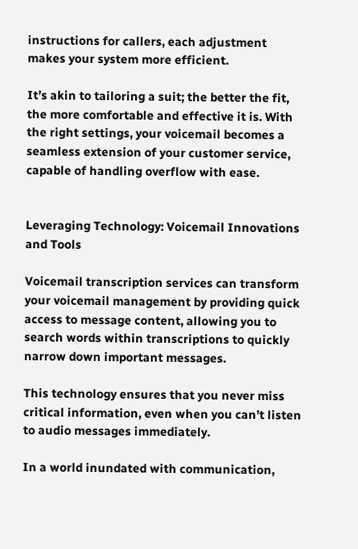instructions for callers, each adjustment makes your system more efficient.

It’s akin to tailoring a suit; the better the fit, the more comfortable and effective it is. With the right settings, your voicemail becomes a seamless extension of your customer service, capable of handling overflow with ease.


Leveraging Technology: Voicemail Innovations and Tools

Voicemail transcription services can transform your voicemail management by providing quick access to message content, allowing you to search words within transcriptions to quickly narrow down important messages.

This technology ensures that you never miss critical information, even when you can’t listen to audio messages immediately.

In a world inundated with communication,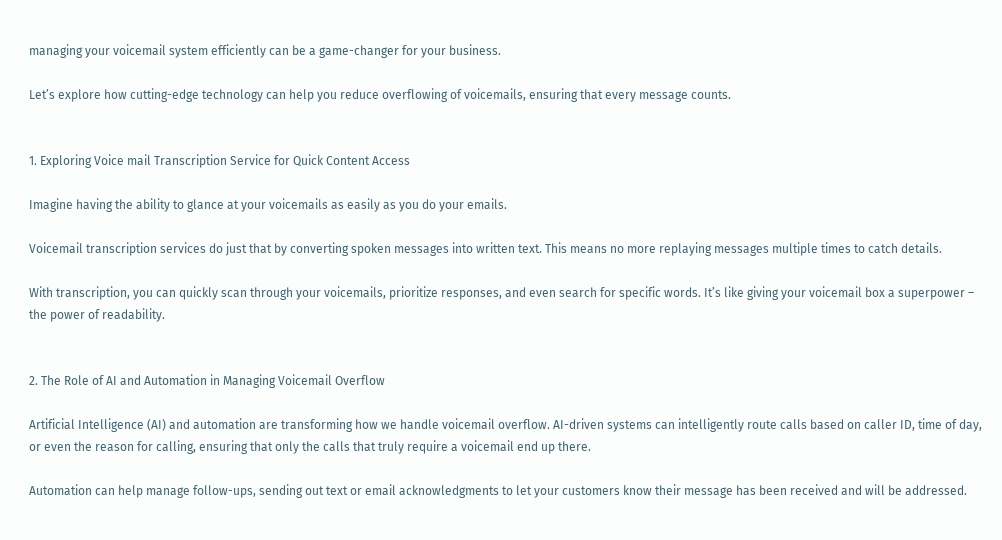managing your voicemail system efficiently can be a game-changer for your business.

Let’s explore how cutting-edge technology can help you reduce overflowing of voicemails, ensuring that every message counts.


1. Exploring Voice mail Transcription Service for Quick Content Access

Imagine having the ability to glance at your voicemails as easily as you do your emails.

Voicemail transcription services do just that by converting spoken messages into written text. This means no more replaying messages multiple times to catch details.

With transcription, you can quickly scan through your voicemails, prioritize responses, and even search for specific words. It’s like giving your voicemail box a superpower – the power of readability.


2. The Role of AI and Automation in Managing Voicemail Overflow

Artificial Intelligence (AI) and automation are transforming how we handle voicemail overflow. AI-driven systems can intelligently route calls based on caller ID, time of day, or even the reason for calling, ensuring that only the calls that truly require a voicemail end up there.

Automation can help manage follow-ups, sending out text or email acknowledgments to let your customers know their message has been received and will be addressed.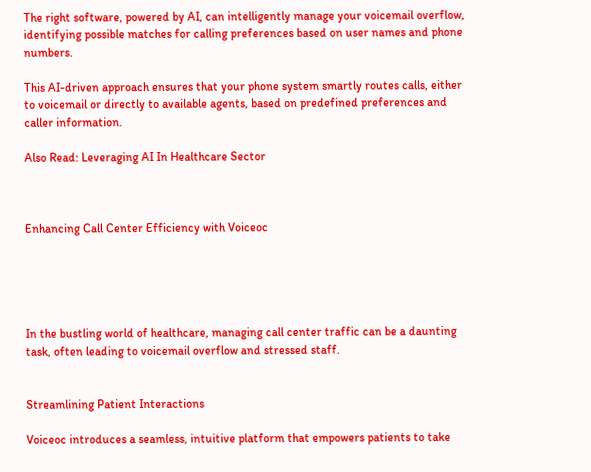The right software, powered by AI, can intelligently manage your voicemail overflow, identifying possible matches for calling preferences based on user names and phone numbers.

This AI-driven approach ensures that your phone system smartly routes calls, either to voicemail or directly to available agents, based on predefined preferences and caller information.

Also Read: Leveraging AI In Healthcare Sector



Enhancing Call Center Efficiency with Voiceoc





In the bustling world of healthcare, managing call center traffic can be a daunting task, often leading to voicemail overflow and stressed staff.


Streamlining Patient Interactions

Voiceoc introduces a seamless, intuitive platform that empowers patients to take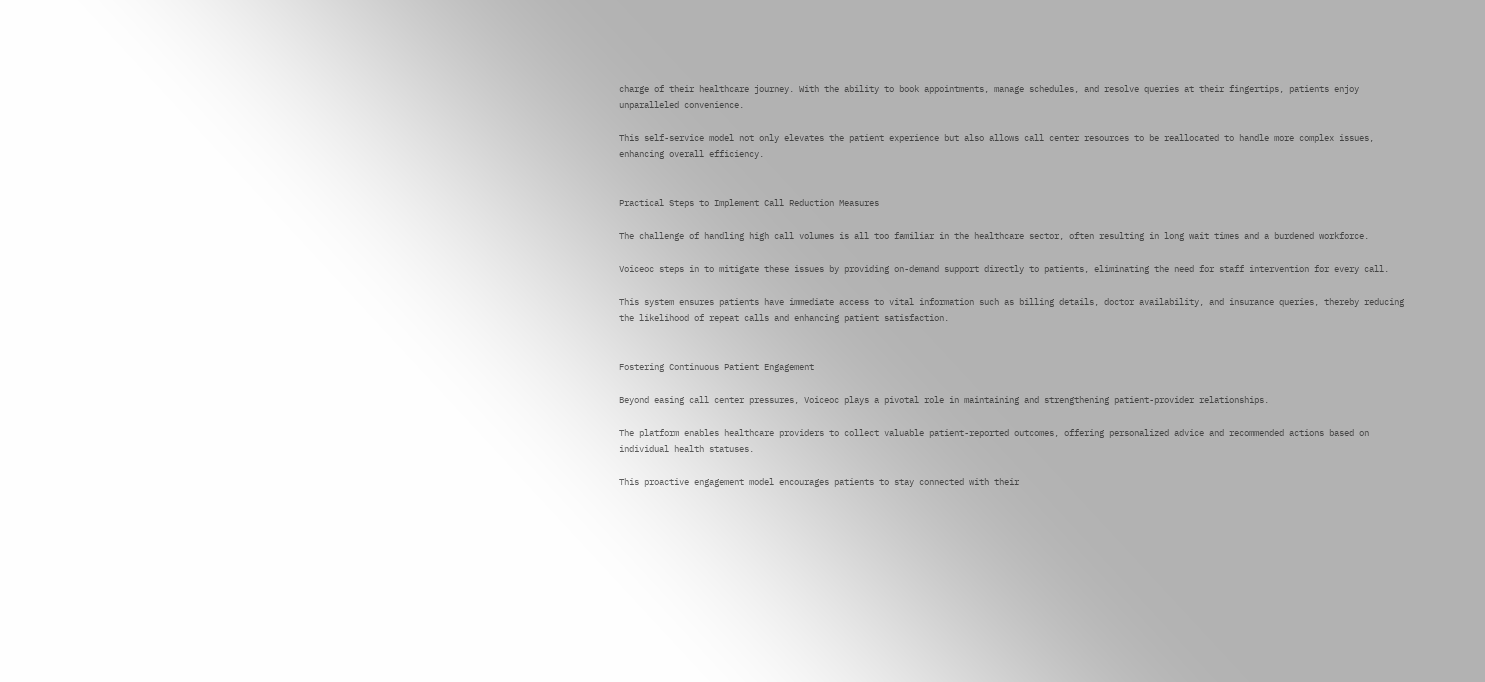charge of their healthcare journey. With the ability to book appointments, manage schedules, and resolve queries at their fingertips, patients enjoy unparalleled convenience.

This self-service model not only elevates the patient experience but also allows call center resources to be reallocated to handle more complex issues, enhancing overall efficiency.


Practical Steps to Implement Call Reduction Measures

The challenge of handling high call volumes is all too familiar in the healthcare sector, often resulting in long wait times and a burdened workforce.

Voiceoc steps in to mitigate these issues by providing on-demand support directly to patients, eliminating the need for staff intervention for every call.

This system ensures patients have immediate access to vital information such as billing details, doctor availability, and insurance queries, thereby reducing the likelihood of repeat calls and enhancing patient satisfaction.


Fostering Continuous Patient Engagement

Beyond easing call center pressures, Voiceoc plays a pivotal role in maintaining and strengthening patient-provider relationships.

The platform enables healthcare providers to collect valuable patient-reported outcomes, offering personalized advice and recommended actions based on individual health statuses.

This proactive engagement model encourages patients to stay connected with their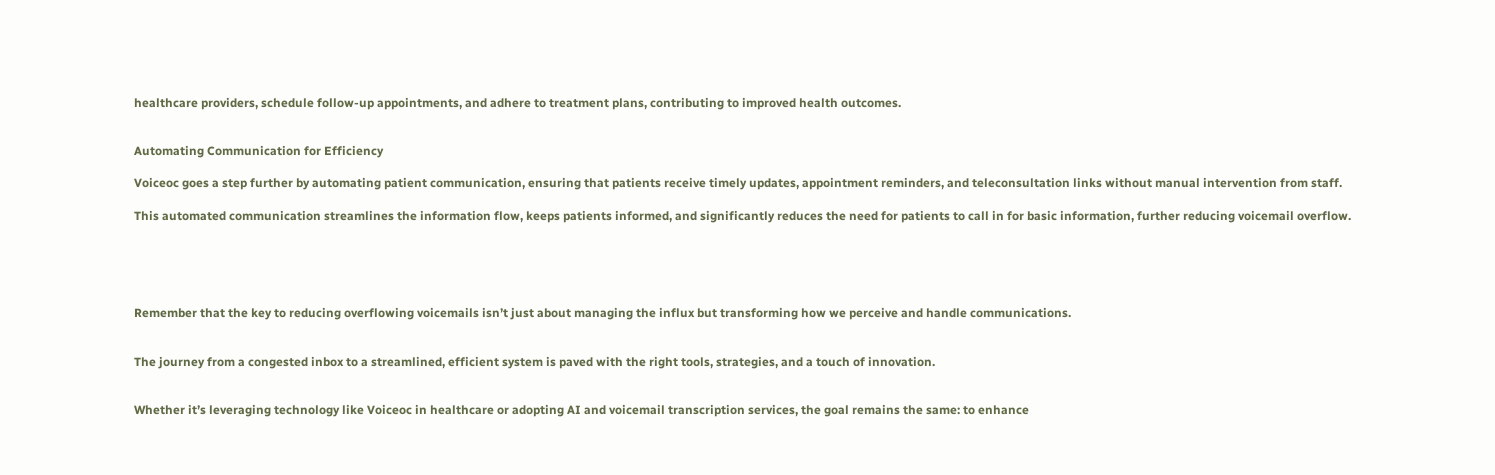healthcare providers, schedule follow-up appointments, and adhere to treatment plans, contributing to improved health outcomes.


Automating Communication for Efficiency

Voiceoc goes a step further by automating patient communication, ensuring that patients receive timely updates, appointment reminders, and teleconsultation links without manual intervention from staff.

This automated communication streamlines the information flow, keeps patients informed, and significantly reduces the need for patients to call in for basic information, further reducing voicemail overflow.





Remember that the key to reducing overflowing voicemails isn’t just about managing the influx but transforming how we perceive and handle communications.


The journey from a congested inbox to a streamlined, efficient system is paved with the right tools, strategies, and a touch of innovation.


Whether it’s leveraging technology like Voiceoc in healthcare or adopting AI and voicemail transcription services, the goal remains the same: to enhance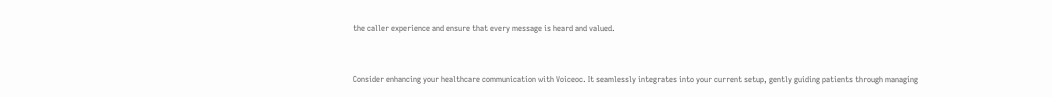the caller experience and ensure that every message is heard and valued.


Consider enhancing your healthcare communication with Voiceoc. It seamlessly integrates into your current setup, gently guiding patients through managing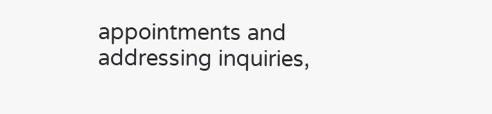appointments and addressing inquiries,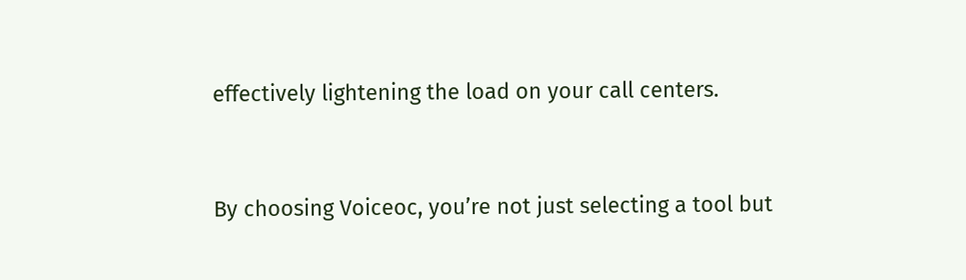effectively lightening the load on your call centers.


By choosing Voiceoc, you’re not just selecting a tool but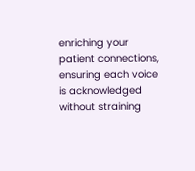enriching your patient connections, ensuring each voice is acknowledged without straining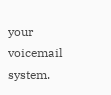your voicemail system.